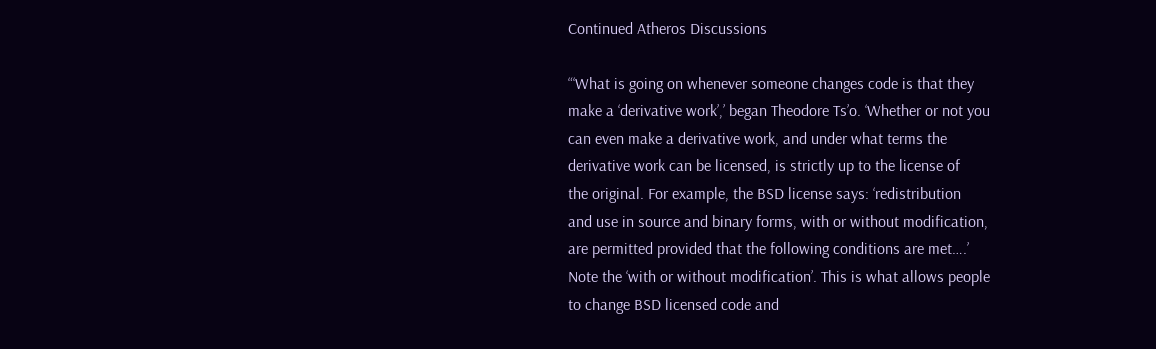Continued Atheros Discussions

“‘What is going on whenever someone changes code is that they
make a ‘derivative work’,’ began Theodore Ts’o. ‘Whether or not you
can even make a derivative work, and under what terms the
derivative work can be licensed, is strictly up to the license of
the original. For example, the BSD license says: ‘redistribution
and use in source and binary forms, with or without modification,
are permitted provided that the following conditions are met….’
Note the ‘with or without modification’. This is what allows people
to change BSD licensed code and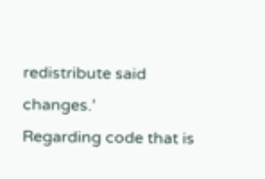redistribute said changes.’
Regarding code that is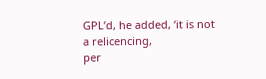GPL’d, he added, ‘it is not a relicencing,
per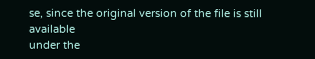se, since the original version of the file is still available
under the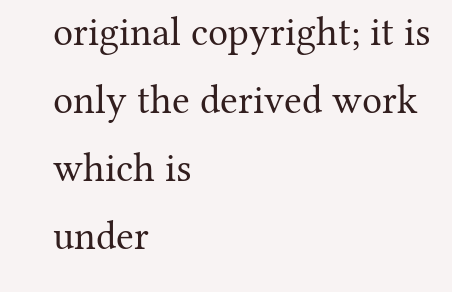original copyright; it is only the derived work which is
under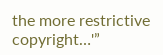the more restrictive copyright…'”